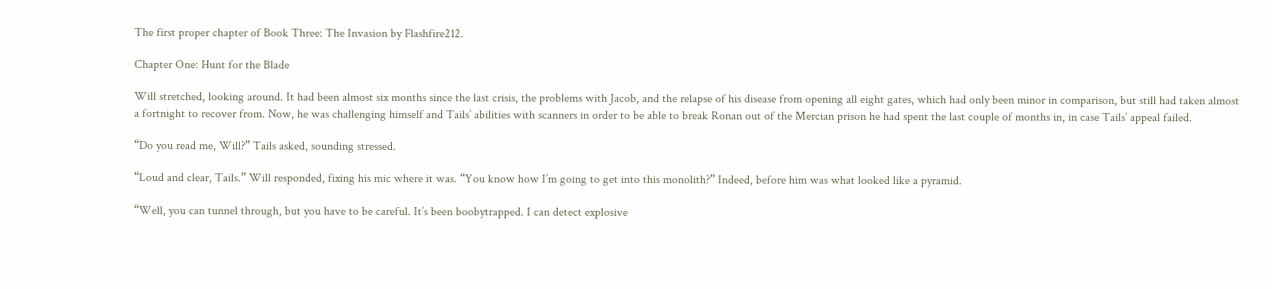The first proper chapter of Book Three: The Invasion by Flashfire212.

Chapter One: Hunt for the Blade

Will stretched, looking around. It had been almost six months since the last crisis, the problems with Jacob, and the relapse of his disease from opening all eight gates, which had only been minor in comparison, but still had taken almost a fortnight to recover from. Now, he was challenging himself and Tails’ abilities with scanners in order to be able to break Ronan out of the Mercian prison he had spent the last couple of months in, in case Tails’ appeal failed.

“Do you read me, Will?” Tails asked, sounding stressed.

“Loud and clear, Tails.” Will responded, fixing his mic where it was. “You know how I’m going to get into this monolith?” Indeed, before him was what looked like a pyramid.

“Well, you can tunnel through, but you have to be careful. It’s been boobytrapped. I can detect explosive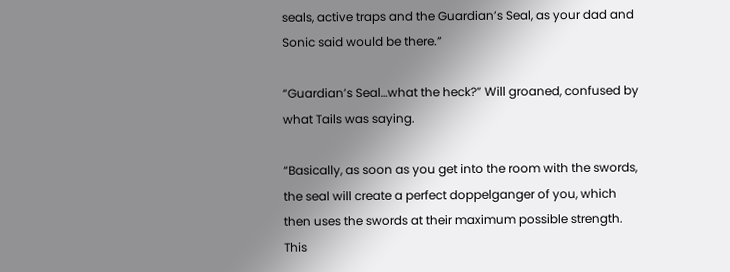seals, active traps and the Guardian’s Seal, as your dad and Sonic said would be there.”

“Guardian’s Seal…what the heck?” Will groaned, confused by what Tails was saying.

“Basically, as soon as you get into the room with the swords, the seal will create a perfect doppelganger of you, which then uses the swords at their maximum possible strength. This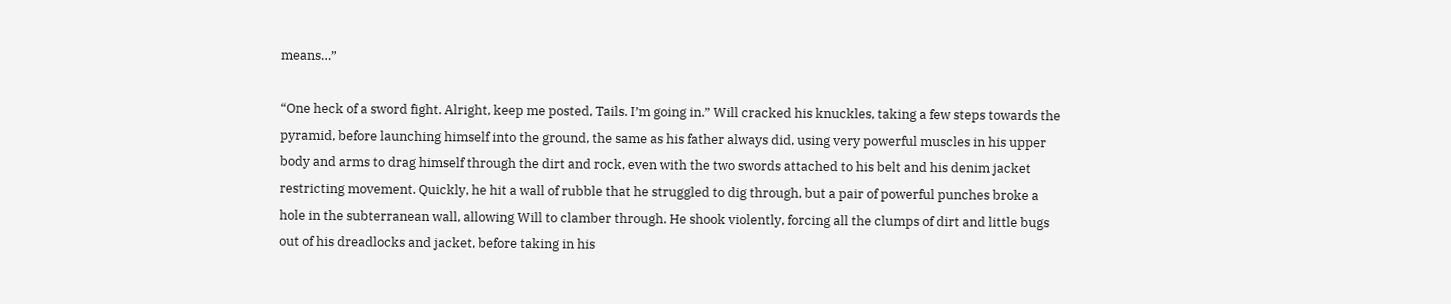means…”

“One heck of a sword fight. Alright, keep me posted, Tails. I’m going in.” Will cracked his knuckles, taking a few steps towards the pyramid, before launching himself into the ground, the same as his father always did, using very powerful muscles in his upper body and arms to drag himself through the dirt and rock, even with the two swords attached to his belt and his denim jacket restricting movement. Quickly, he hit a wall of rubble that he struggled to dig through, but a pair of powerful punches broke a hole in the subterranean wall, allowing Will to clamber through. He shook violently, forcing all the clumps of dirt and little bugs out of his dreadlocks and jacket, before taking in his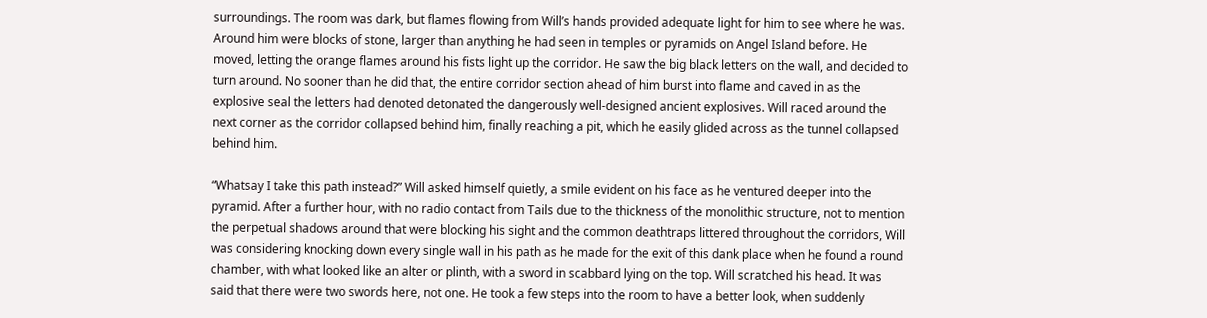surroundings. The room was dark, but flames flowing from Will’s hands provided adequate light for him to see where he was. Around him were blocks of stone, larger than anything he had seen in temples or pyramids on Angel Island before. He moved, letting the orange flames around his fists light up the corridor. He saw the big black letters on the wall, and decided to turn around. No sooner than he did that, the entire corridor section ahead of him burst into flame and caved in as the explosive seal the letters had denoted detonated the dangerously well-designed ancient explosives. Will raced around the next corner as the corridor collapsed behind him, finally reaching a pit, which he easily glided across as the tunnel collapsed behind him.

“Whatsay I take this path instead?” Will asked himself quietly, a smile evident on his face as he ventured deeper into the pyramid. After a further hour, with no radio contact from Tails due to the thickness of the monolithic structure, not to mention the perpetual shadows around that were blocking his sight and the common deathtraps littered throughout the corridors, Will was considering knocking down every single wall in his path as he made for the exit of this dank place when he found a round chamber, with what looked like an alter or plinth, with a sword in scabbard lying on the top. Will scratched his head. It was said that there were two swords here, not one. He took a few steps into the room to have a better look, when suddenly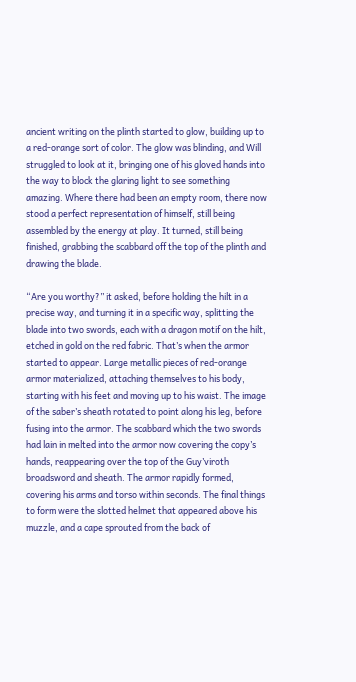ancient writing on the plinth started to glow, building up to a red-orange sort of color. The glow was blinding, and Will struggled to look at it, bringing one of his gloved hands into the way to block the glaring light to see something amazing. Where there had been an empty room, there now stood a perfect representation of himself, still being assembled by the energy at play. It turned, still being finished, grabbing the scabbard off the top of the plinth and drawing the blade.

“Are you worthy?” it asked, before holding the hilt in a precise way, and turning it in a specific way, splitting the blade into two swords, each with a dragon motif on the hilt, etched in gold on the red fabric. That’s when the armor started to appear. Large metallic pieces of red-orange armor materialized, attaching themselves to his body, starting with his feet and moving up to his waist. The image of the saber’s sheath rotated to point along his leg, before fusing into the armor. The scabbard which the two swords had lain in melted into the armor now covering the copy’s hands, reappearing over the top of the Guy’viroth broadsword and sheath. The armor rapidly formed, covering his arms and torso within seconds. The final things to form were the slotted helmet that appeared above his muzzle, and a cape sprouted from the back of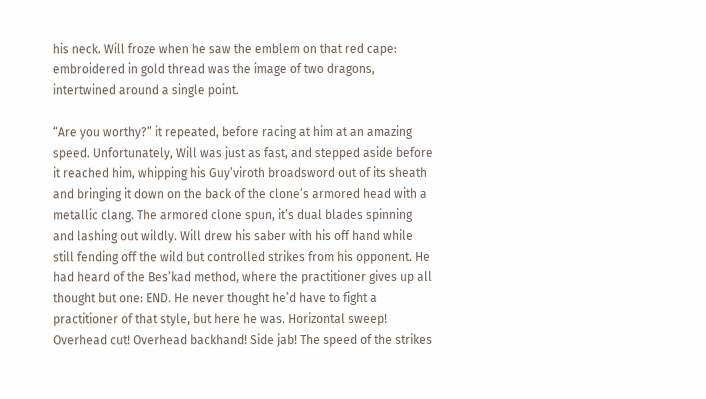his neck. Will froze when he saw the emblem on that red cape: embroidered in gold thread was the image of two dragons, intertwined around a single point.

“Are you worthy?” it repeated, before racing at him at an amazing speed. Unfortunately, Will was just as fast, and stepped aside before it reached him, whipping his Guy’viroth broadsword out of its sheath and bringing it down on the back of the clone’s armored head with a metallic clang. The armored clone spun, it’s dual blades spinning and lashing out wildly. Will drew his saber with his off hand while still fending off the wild but controlled strikes from his opponent. He had heard of the Bes’kad method, where the practitioner gives up all thought but one: END. He never thought he’d have to fight a practitioner of that style, but here he was. Horizontal sweep! Overhead cut! Overhead backhand! Side jab! The speed of the strikes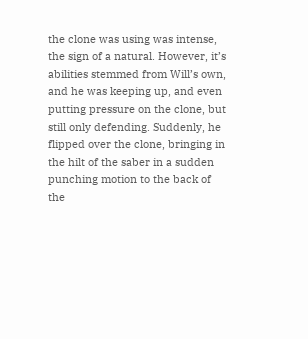the clone was using was intense, the sign of a natural. However, it’s abilities stemmed from Will’s own, and he was keeping up, and even putting pressure on the clone, but still only defending. Suddenly, he flipped over the clone, bringing in the hilt of the saber in a sudden punching motion to the back of the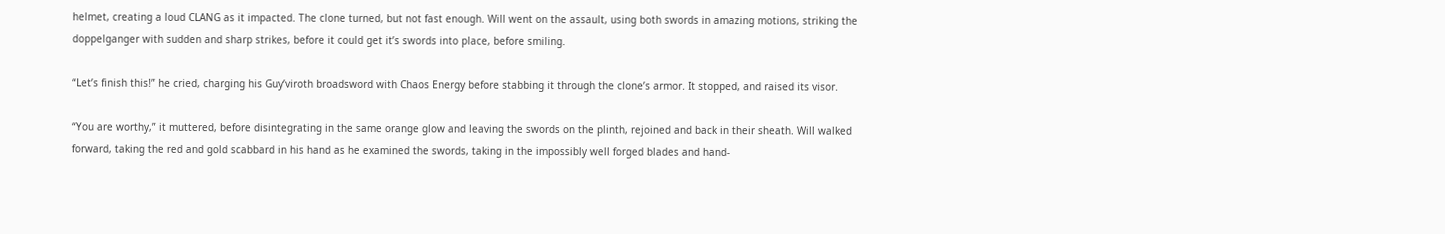helmet, creating a loud CLANG as it impacted. The clone turned, but not fast enough. Will went on the assault, using both swords in amazing motions, striking the doppelganger with sudden and sharp strikes, before it could get it’s swords into place, before smiling.

“Let’s finish this!” he cried, charging his Guy’viroth broadsword with Chaos Energy before stabbing it through the clone’s armor. It stopped, and raised its visor.

“You are worthy,” it muttered, before disintegrating in the same orange glow and leaving the swords on the plinth, rejoined and back in their sheath. Will walked forward, taking the red and gold scabbard in his hand as he examined the swords, taking in the impossibly well forged blades and hand-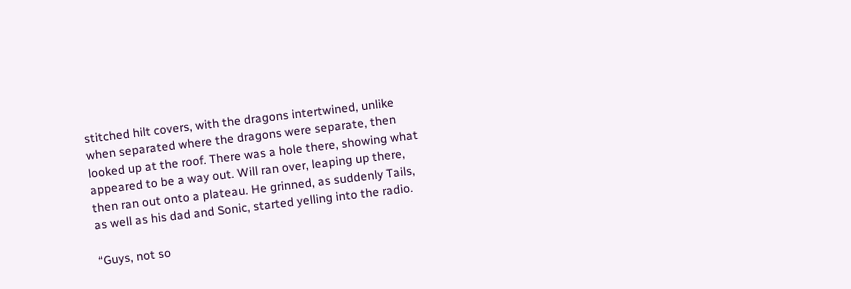stitched hilt covers, with the dragons intertwined, unlike when separated where the dragons were separate, then looked up at the roof. There was a hole there, showing what appeared to be a way out. Will ran over, leaping up there, then ran out onto a plateau. He grinned, as suddenly Tails, as well as his dad and Sonic, started yelling into the radio.

“Guys, not so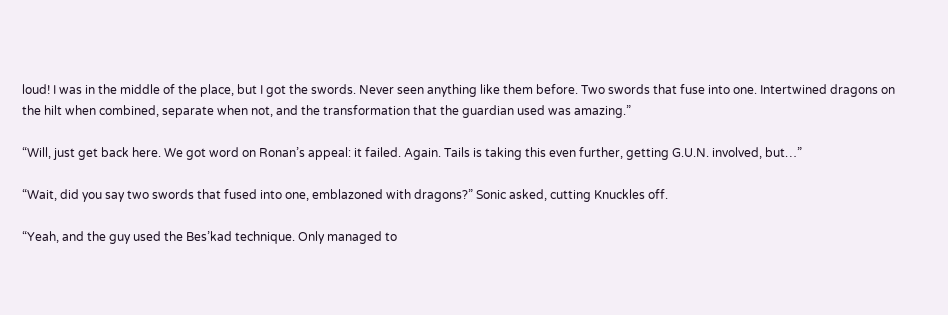loud! I was in the middle of the place, but I got the swords. Never seen anything like them before. Two swords that fuse into one. Intertwined dragons on the hilt when combined, separate when not, and the transformation that the guardian used was amazing.”

“Will, just get back here. We got word on Ronan’s appeal: it failed. Again. Tails is taking this even further, getting G.U.N. involved, but…”

“Wait, did you say two swords that fused into one, emblazoned with dragons?” Sonic asked, cutting Knuckles off.

“Yeah, and the guy used the Bes’kad technique. Only managed to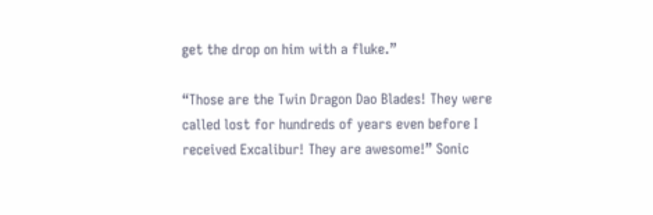get the drop on him with a fluke.”

“Those are the Twin Dragon Dao Blades! They were called lost for hundreds of years even before I received Excalibur! They are awesome!” Sonic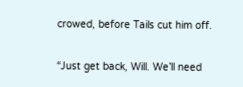crowed, before Tails cut him off.

“Just get back, Will. We’ll need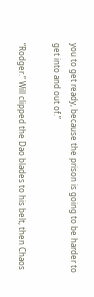you to get ready, because the prison is going to be harder to get into and out of.”

“Rodger.” Will clipped the Dao blades to his belt, then Chaos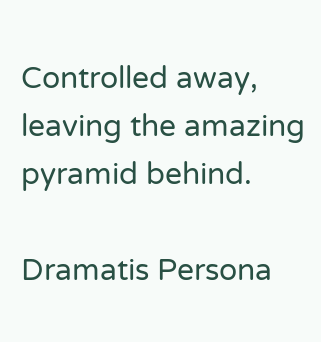Controlled away, leaving the amazing pyramid behind.

Dramatis Persona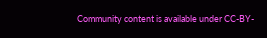Community content is available under CC-BY-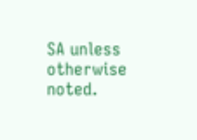SA unless otherwise noted.